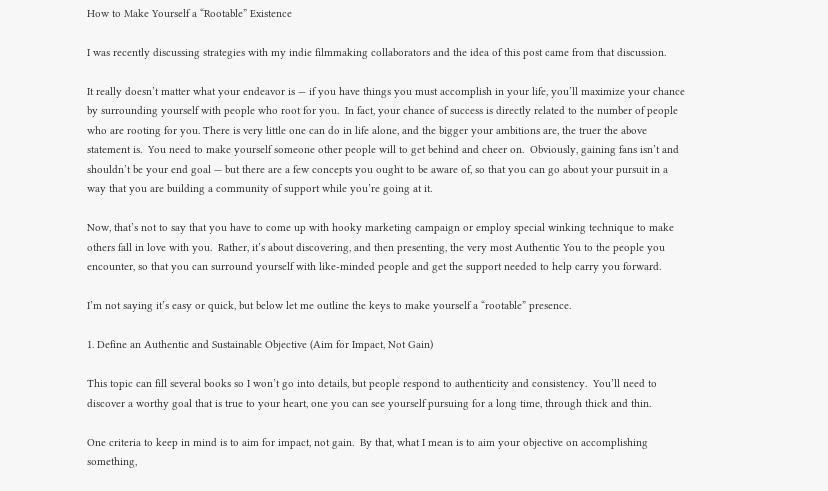How to Make Yourself a “Rootable” Existence

I was recently discussing strategies with my indie filmmaking collaborators and the idea of this post came from that discussion.

It really doesn’t matter what your endeavor is — if you have things you must accomplish in your life, you’ll maximize your chance by surrounding yourself with people who root for you.  In fact, your chance of success is directly related to the number of people who are rooting for you. There is very little one can do in life alone, and the bigger your ambitions are, the truer the above statement is.  You need to make yourself someone other people will to get behind and cheer on.  Obviously, gaining fans isn’t and shouldn’t be your end goal — but there are a few concepts you ought to be aware of, so that you can go about your pursuit in a way that you are building a community of support while you’re going at it.

Now, that’s not to say that you have to come up with hooky marketing campaign or employ special winking technique to make others fall in love with you.  Rather, it’s about discovering, and then presenting, the very most Authentic You to the people you encounter, so that you can surround yourself with like-minded people and get the support needed to help carry you forward.

I’m not saying it’s easy or quick, but below let me outline the keys to make yourself a “rootable” presence.

1. Define an Authentic and Sustainable Objective (Aim for Impact, Not Gain)

This topic can fill several books so I won’t go into details, but people respond to authenticity and consistency.  You’ll need to discover a worthy goal that is true to your heart, one you can see yourself pursuing for a long time, through thick and thin.

One criteria to keep in mind is to aim for impact, not gain.  By that, what I mean is to aim your objective on accomplishing something,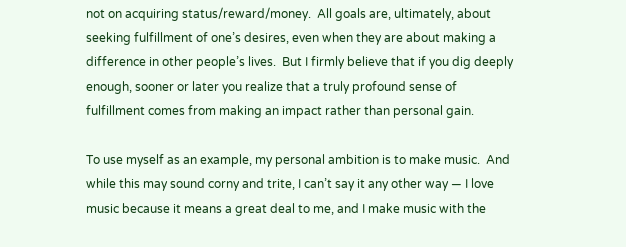not on acquiring status/reward/money.  All goals are, ultimately, about seeking fulfillment of one’s desires, even when they are about making a difference in other people’s lives.  But I firmly believe that if you dig deeply enough, sooner or later you realize that a truly profound sense of fulfillment comes from making an impact rather than personal gain.

To use myself as an example, my personal ambition is to make music.  And while this may sound corny and trite, I can’t say it any other way — I love music because it means a great deal to me, and I make music with the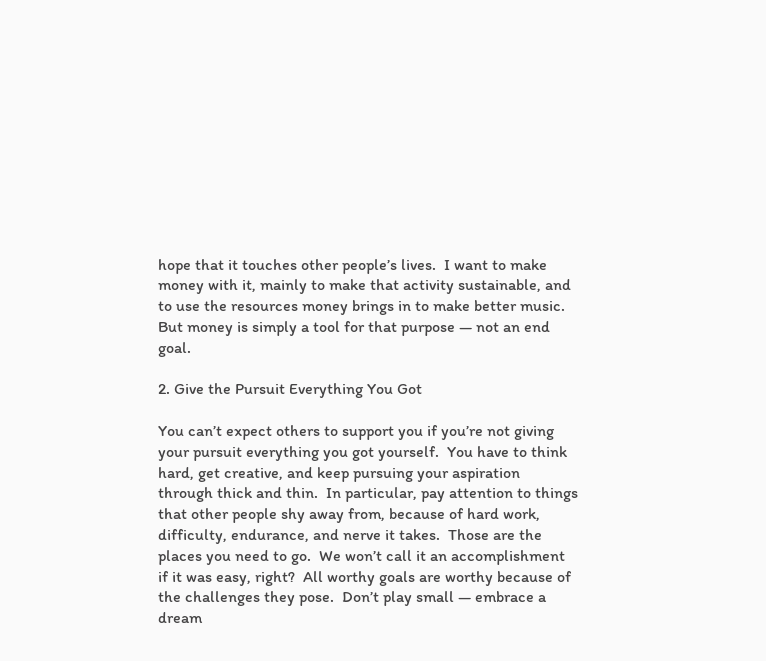hope that it touches other people’s lives.  I want to make money with it, mainly to make that activity sustainable, and to use the resources money brings in to make better music.  But money is simply a tool for that purpose — not an end goal.

2. Give the Pursuit Everything You Got

You can’t expect others to support you if you’re not giving your pursuit everything you got yourself.  You have to think hard, get creative, and keep pursuing your aspiration through thick and thin.  In particular, pay attention to things that other people shy away from, because of hard work, difficulty, endurance, and nerve it takes.  Those are the places you need to go.  We won’t call it an accomplishment if it was easy, right?  All worthy goals are worthy because of the challenges they pose.  Don’t play small — embrace a dream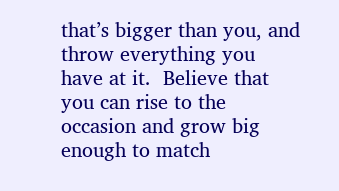that’s bigger than you, and throw everything you have at it.  Believe that you can rise to the occasion and grow big enough to match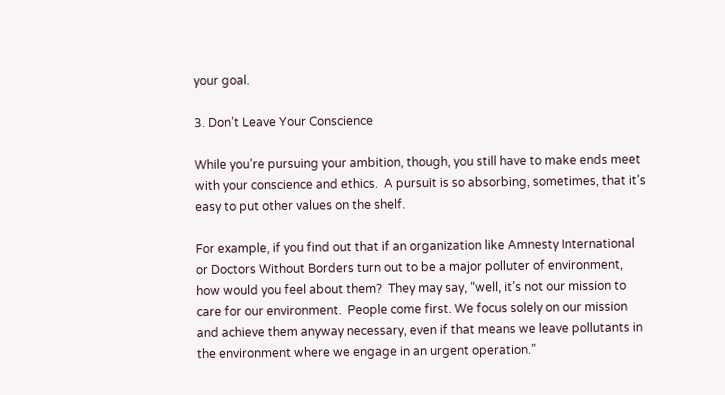your goal.

3. Don’t Leave Your Conscience

While you’re pursuing your ambition, though, you still have to make ends meet with your conscience and ethics.  A pursuit is so absorbing, sometimes, that it’s easy to put other values on the shelf.

For example, if you find out that if an organization like Amnesty International or Doctors Without Borders turn out to be a major polluter of environment, how would you feel about them?  They may say, “well, it’s not our mission to care for our environment.  People come first. We focus solely on our mission and achieve them anyway necessary, even if that means we leave pollutants in the environment where we engage in an urgent operation.”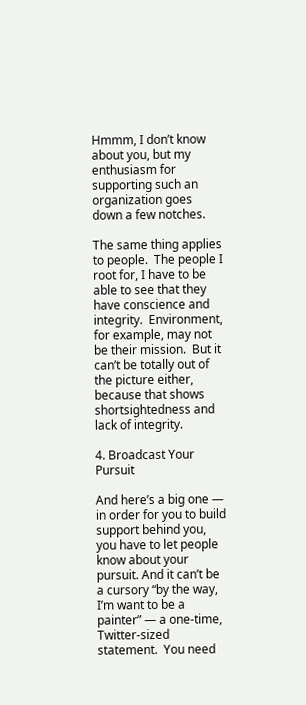Hmmm, I don’t know about you, but my enthusiasm for supporting such an organization goes down a few notches.

The same thing applies to people.  The people I root for, I have to be able to see that they have conscience and integrity.  Environment, for example, may not be their mission.  But it can’t be totally out of the picture either, because that shows shortsightedness and lack of integrity.

4. Broadcast Your Pursuit

And here’s a big one — in order for you to build support behind you, you have to let people know about your pursuit. And it can’t be a cursory “by the way, I’m want to be a painter” — a one-time, Twitter-sized statement.  You need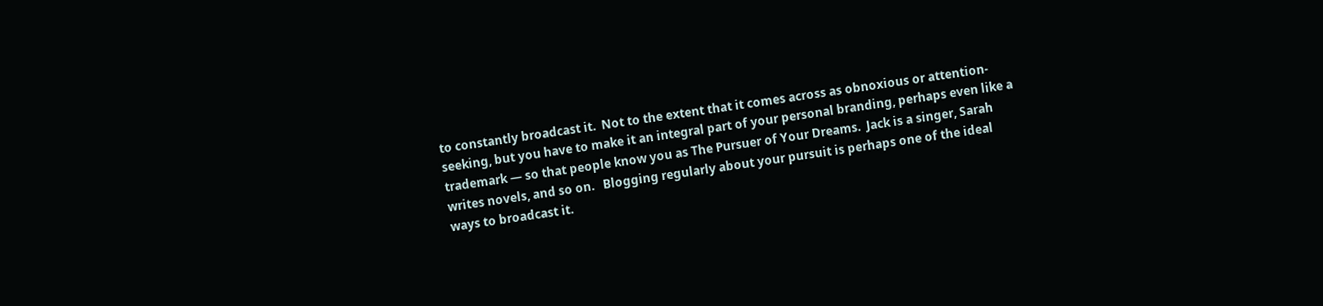to constantly broadcast it.  Not to the extent that it comes across as obnoxious or attention-seeking, but you have to make it an integral part of your personal branding, perhaps even like a trademark — so that people know you as The Pursuer of Your Dreams.  Jack is a singer, Sarah writes novels, and so on.   Blogging regularly about your pursuit is perhaps one of the ideal ways to broadcast it.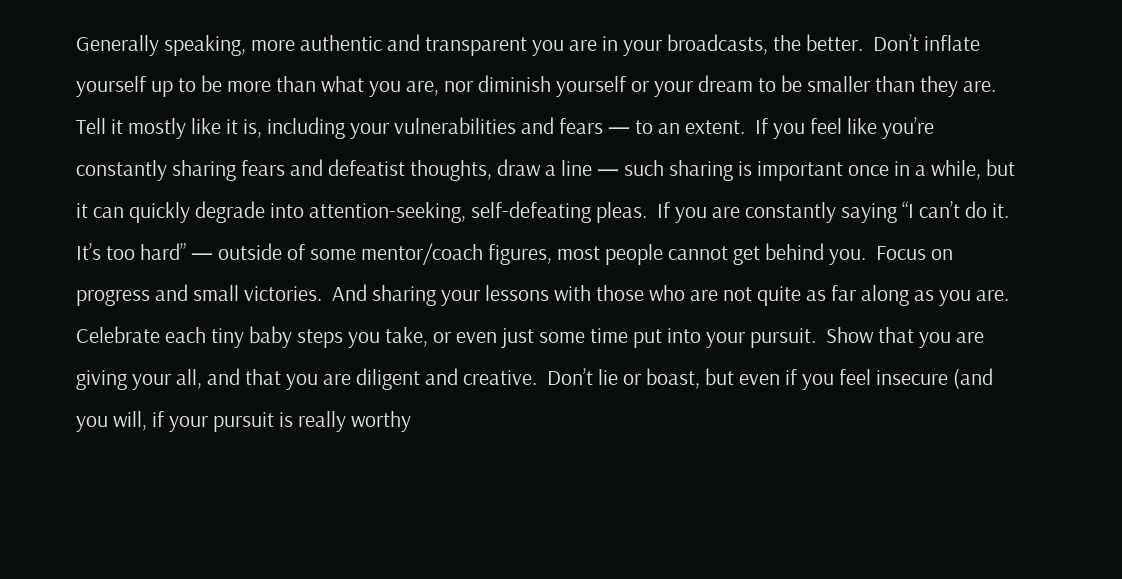Generally speaking, more authentic and transparent you are in your broadcasts, the better.  Don’t inflate yourself up to be more than what you are, nor diminish yourself or your dream to be smaller than they are.  Tell it mostly like it is, including your vulnerabilities and fears — to an extent.  If you feel like you’re constantly sharing fears and defeatist thoughts, draw a line — such sharing is important once in a while, but it can quickly degrade into attention-seeking, self-defeating pleas.  If you are constantly saying “I can’t do it.  It’s too hard” — outside of some mentor/coach figures, most people cannot get behind you.  Focus on progress and small victories.  And sharing your lessons with those who are not quite as far along as you are. Celebrate each tiny baby steps you take, or even just some time put into your pursuit.  Show that you are giving your all, and that you are diligent and creative.  Don’t lie or boast, but even if you feel insecure (and you will, if your pursuit is really worthy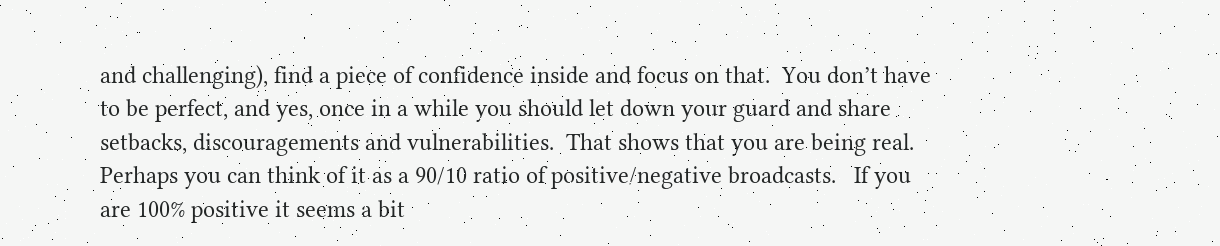and challenging), find a piece of confidence inside and focus on that.  You don’t have to be perfect, and yes, once in a while you should let down your guard and share setbacks, discouragements and vulnerabilities.  That shows that you are being real.   Perhaps you can think of it as a 90/10 ratio of positive/negative broadcasts.   If you are 100% positive it seems a bit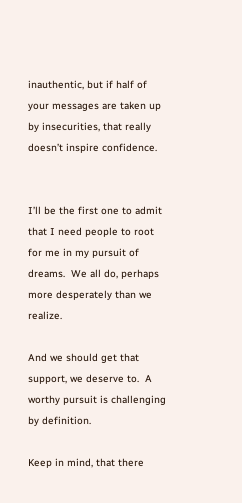inauthentic, but if half of your messages are taken up by insecurities, that really doesn’t inspire confidence.


I’ll be the first one to admit that I need people to root for me in my pursuit of dreams.  We all do, perhaps more desperately than we realize.

And we should get that support, we deserve to.  A worthy pursuit is challenging by definition.

Keep in mind, that there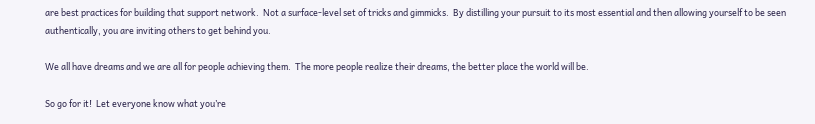are best practices for building that support network.  Not a surface-level set of tricks and gimmicks.  By distilling your pursuit to its most essential and then allowing yourself to be seen authentically, you are inviting others to get behind you.

We all have dreams and we are all for people achieving them.  The more people realize their dreams, the better place the world will be.

So go for it!  Let everyone know what you’re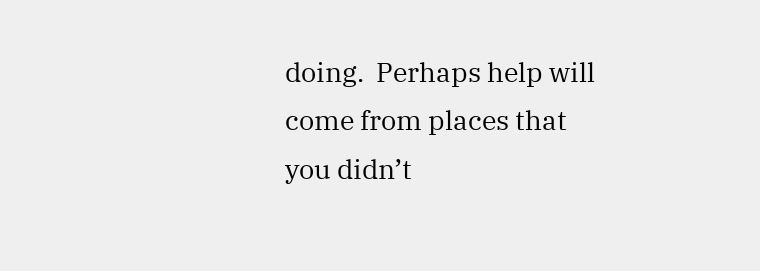doing.  Perhaps help will come from places that you didn’t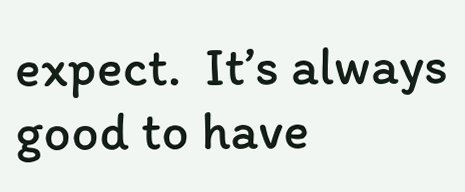expect.  It’s always good to have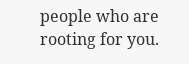people who are rooting for you.